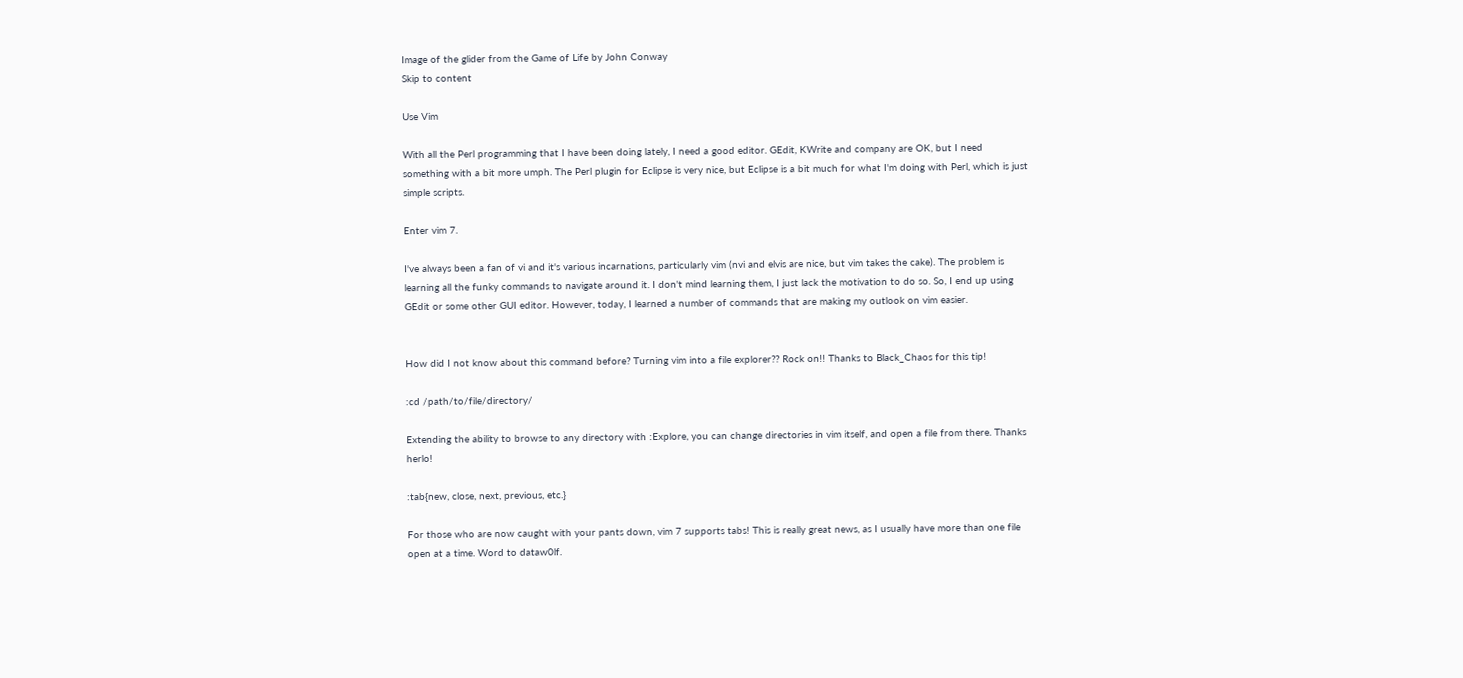Image of the glider from the Game of Life by John Conway
Skip to content

Use Vim

With all the Perl programming that I have been doing lately, I need a good editor. GEdit, KWrite and company are OK, but I need something with a bit more umph. The Perl plugin for Eclipse is very nice, but Eclipse is a bit much for what I'm doing with Perl, which is just simple scripts.

Enter vim 7.

I've always been a fan of vi and it's various incarnations, particularly vim (nvi and elvis are nice, but vim takes the cake). The problem is learning all the funky commands to navigate around it. I don't mind learning them, I just lack the motivation to do so. So, I end up using GEdit or some other GUI editor. However, today, I learned a number of commands that are making my outlook on vim easier.


How did I not know about this command before? Turning vim into a file explorer?? Rock on!! Thanks to Black_Chaos for this tip!

:cd /path/to/file/directory/

Extending the ability to browse to any directory with :Explore, you can change directories in vim itself, and open a file from there. Thanks herlo!

:tab{new, close, next, previous, etc.}

For those who are now caught with your pants down, vim 7 supports tabs! This is really great news, as I usually have more than one file open at a time. Word to dataw0lf.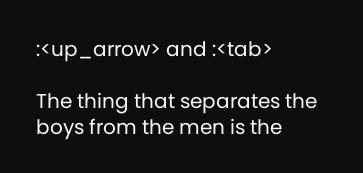:<up_arrow> and :<tab>

The thing that separates the boys from the men is the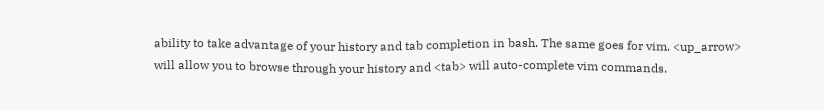ability to take advantage of your history and tab completion in bash. The same goes for vim. <up_arrow> will allow you to browse through your history and <tab> will auto-complete vim commands.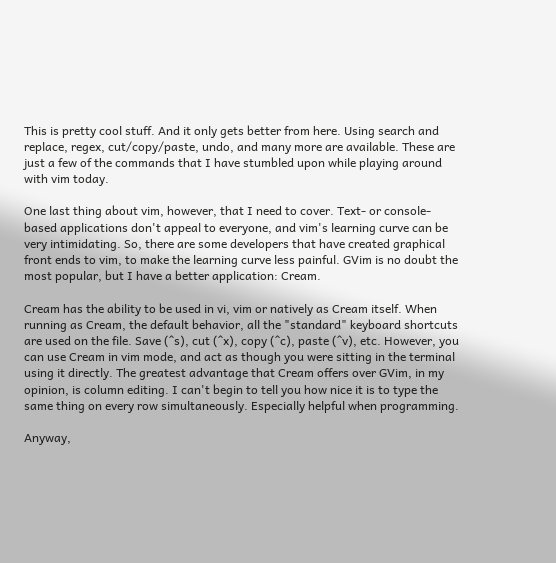This is pretty cool stuff. And it only gets better from here. Using search and replace, regex, cut/copy/paste, undo, and many more are available. These are just a few of the commands that I have stumbled upon while playing around with vim today.

One last thing about vim, however, that I need to cover. Text- or console-based applications don't appeal to everyone, and vim's learning curve can be very intimidating. So, there are some developers that have created graphical front ends to vim, to make the learning curve less painful. GVim is no doubt the most popular, but I have a better application: Cream.

Cream has the ability to be used in vi, vim or natively as Cream itself. When running as Cream, the default behavior, all the "standard" keyboard shortcuts are used on the file. Save (^s), cut (^x), copy (^c), paste (^v), etc. However, you can use Cream in vim mode, and act as though you were sitting in the terminal using it directly. The greatest advantage that Cream offers over GVim, in my opinion, is column editing. I can't begin to tell you how nice it is to type the same thing on every row simultaneously. Especially helpful when programming.

Anyway,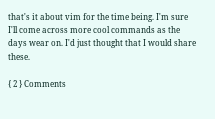that's it about vim for the time being. I'm sure I'll come across more cool commands as the days wear on. I'd just thought that I would share these.

{ 2 } Comments